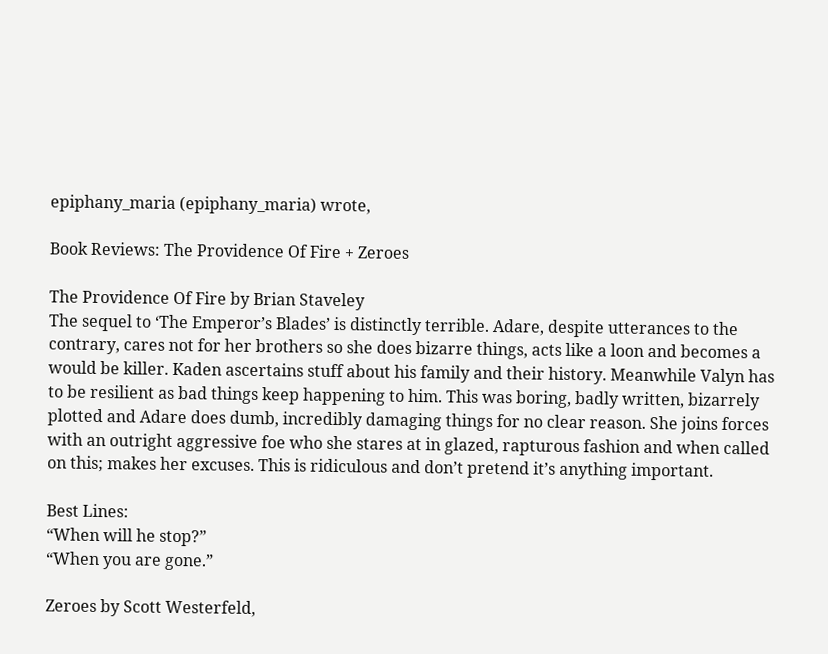epiphany_maria (epiphany_maria) wrote,

Book Reviews: The Providence Of Fire + Zeroes

The Providence Of Fire by Brian Staveley
The sequel to ‘The Emperor’s Blades’ is distinctly terrible. Adare, despite utterances to the contrary, cares not for her brothers so she does bizarre things, acts like a loon and becomes a would be killer. Kaden ascertains stuff about his family and their history. Meanwhile Valyn has to be resilient as bad things keep happening to him. This was boring, badly written, bizarrely plotted and Adare does dumb, incredibly damaging things for no clear reason. She joins forces with an outright aggressive foe who she stares at in glazed, rapturous fashion and when called on this; makes her excuses. This is ridiculous and don’t pretend it’s anything important.

Best Lines:
“When will he stop?”
“When you are gone.”

Zeroes by Scott Westerfeld,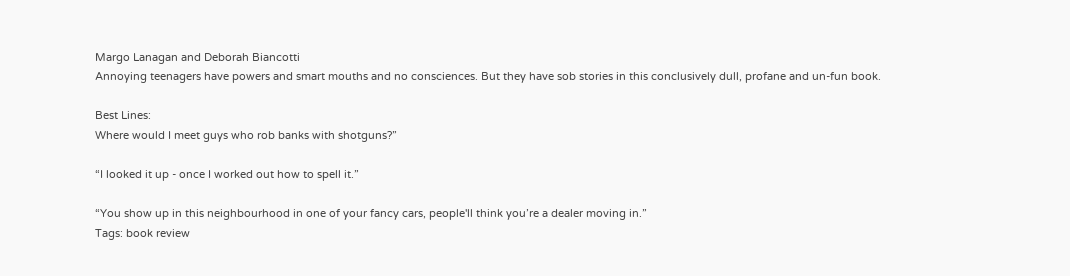Margo Lanagan and Deborah Biancotti
Annoying teenagers have powers and smart mouths and no consciences. But they have sob stories in this conclusively dull, profane and un-fun book.

Best Lines:
Where would I meet guys who rob banks with shotguns?”

“I looked it up - once I worked out how to spell it.”

“You show up in this neighbourhood in one of your fancy cars, people'll think you’re a dealer moving in.”
Tags: book review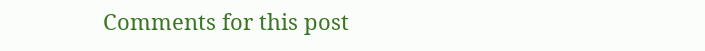Comments for this post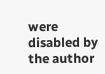were disabled by the author